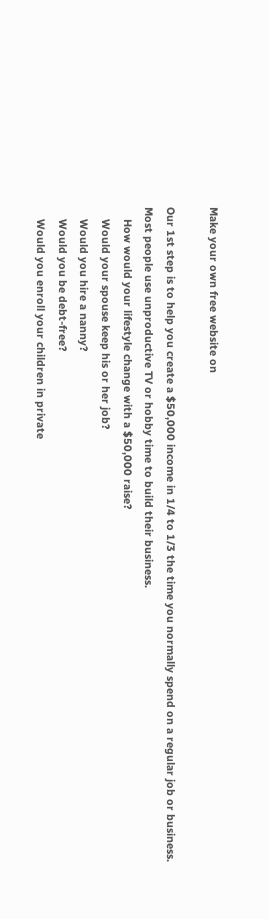Make your own free website on

Our 1st step is to help you create a $50,000 income in 1/4 to 1/3 the time you normally spend on a regular job or business. Most people use unproductive TV or hobby time to build their business.
    How would your lifestyle change with a $50,000 raise?
    Would your spouse keep his or her job?
    Would you hire a nanny?
    Would you be debt-free?
    Would you enroll your children in private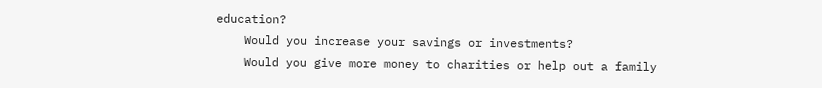education?
    Would you increase your savings or investments?
    Would you give more money to charities or help out a family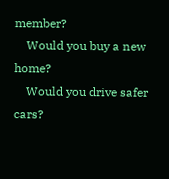member?
    Would you buy a new home?
    Would you drive safer cars?